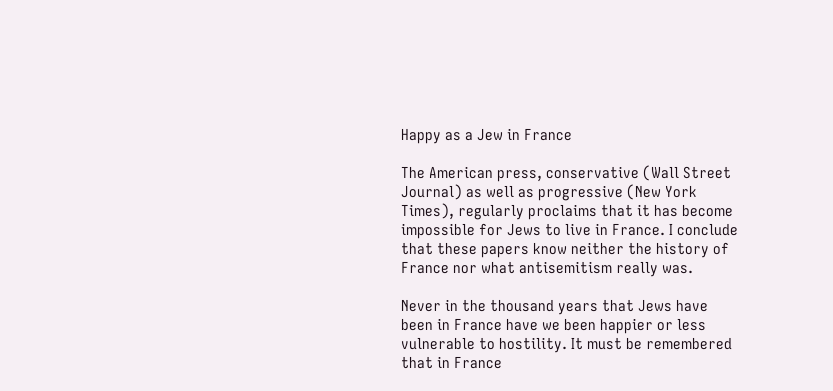Happy as a Jew in France

The American press, conservative (Wall Street Journal) as well as progressive (New York Times), regularly proclaims that it has become impossible for Jews to live in France. I conclude that these papers know neither the history of France nor what antisemitism really was.

Never in the thousand years that Jews have been in France have we been happier or less vulnerable to hostility. It must be remembered that in France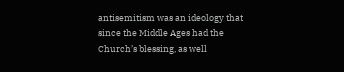antisemitism was an ideology that since the Middle Ages had the Church’s blessing, as well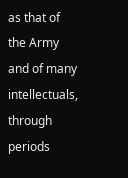as that of the Army and of many intellectuals, through periods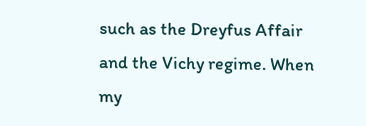such as the Dreyfus Affair and the Vichy regime. When my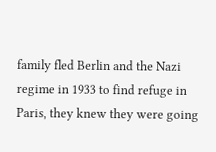family fled Berlin and the Nazi regime in 1933 to find refuge in Paris, they knew they were going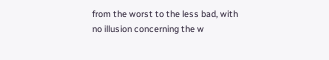from the worst to the less bad, with no illusion concerning the w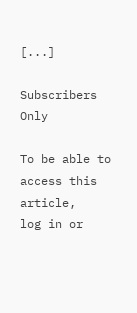[...]

Subscribers Only

To be able to access this article,
log in or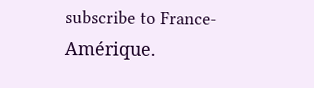subscribe to France-Amérique.